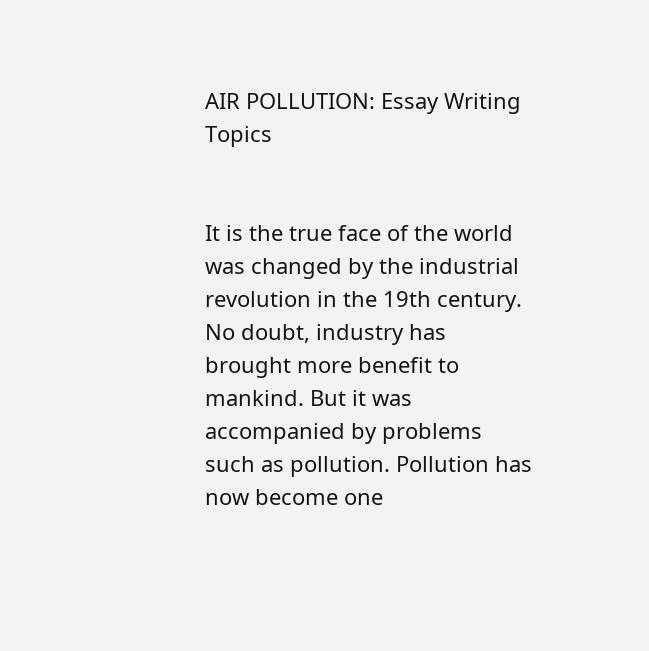AIR POLLUTION: Essay Writing Topics


It is the true face of the world was changed by the industrial revolution in the 19th century. No doubt, industry has brought more benefit to mankind. But it was accompanied by problems such as pollution. Pollution has now become one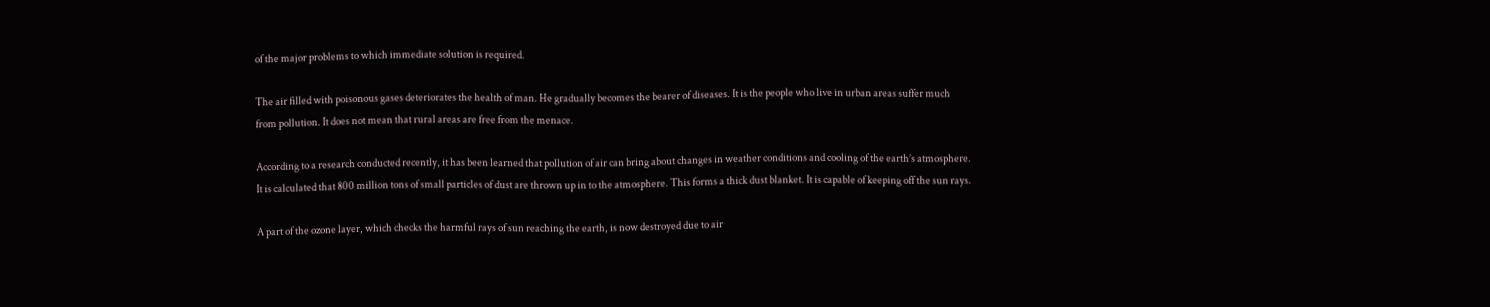of the major problems to which immediate solution is required.

The air filled with poisonous gases deteriorates the health of man. He gradually becomes the bearer of diseases. It is the people who live in urban areas suffer much from pollution. It does not mean that rural areas are free from the menace.

According to a research conducted recently, it has been learned that pollution of air can bring about changes in weather conditions and cooling of the earth’s atmosphere. It is calculated that 800 million tons of small particles of dust are thrown up in to the atmosphere. This forms a thick dust blanket. It is capable of keeping off the sun rays.

A part of the ozone layer, which checks the harmful rays of sun reaching the earth, is now destroyed due to air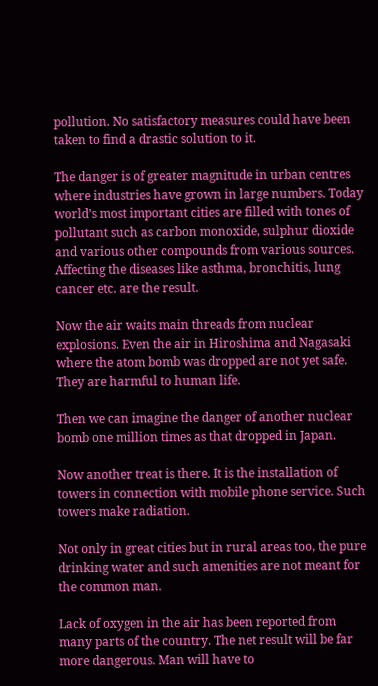pollution. No satisfactory measures could have been taken to find a drastic solution to it.

The danger is of greater magnitude in urban centres where industries have grown in large numbers. Today world’s most important cities are filled with tones of pollutant such as carbon monoxide, sulphur dioxide and various other compounds from various sources. Affecting the diseases like asthma, bronchitis, lung cancer etc. are the result.

Now the air waits main threads from nuclear explosions. Even the air in Hiroshima and Nagasaki where the atom bomb was dropped are not yet safe. They are harmful to human life.

Then we can imagine the danger of another nuclear bomb one million times as that dropped in Japan.

Now another treat is there. It is the installation of towers in connection with mobile phone service. Such towers make radiation.

Not only in great cities but in rural areas too, the pure drinking water and such amenities are not meant for the common man.

Lack of oxygen in the air has been reported from many parts of the country. The net result will be far more dangerous. Man will have to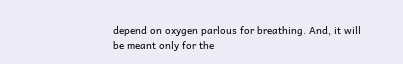depend on oxygen parlous for breathing. And, it will be meant only for the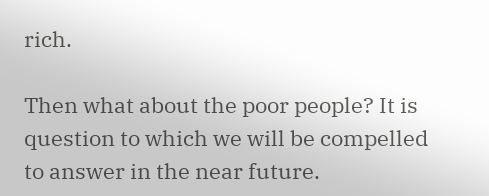rich.

Then what about the poor people? It is question to which we will be compelled to answer in the near future.